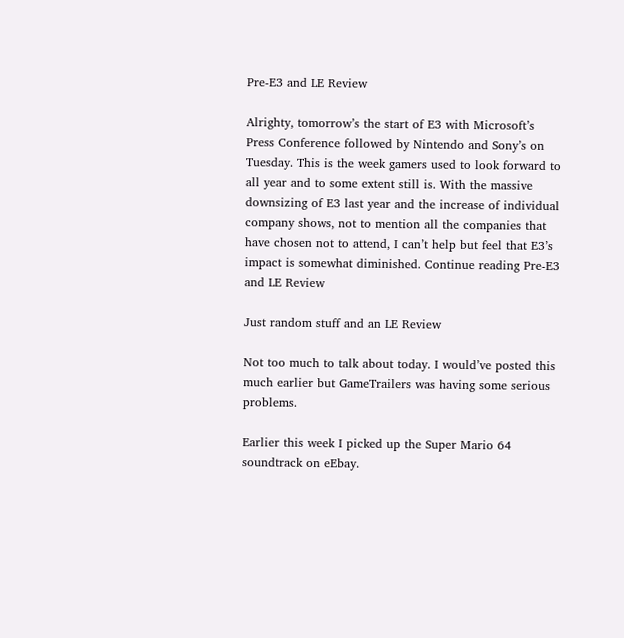Pre-E3 and LE Review

Alrighty, tomorrow’s the start of E3 with Microsoft’s Press Conference followed by Nintendo and Sony’s on Tuesday. This is the week gamers used to look forward to all year and to some extent still is. With the massive downsizing of E3 last year and the increase of individual company shows, not to mention all the companies that have chosen not to attend, I can’t help but feel that E3’s impact is somewhat diminished. Continue reading Pre-E3 and LE Review

Just random stuff and an LE Review

Not too much to talk about today. I would’ve posted this much earlier but GameTrailers was having some serious problems.

Earlier this week I picked up the Super Mario 64 soundtrack on eEbay.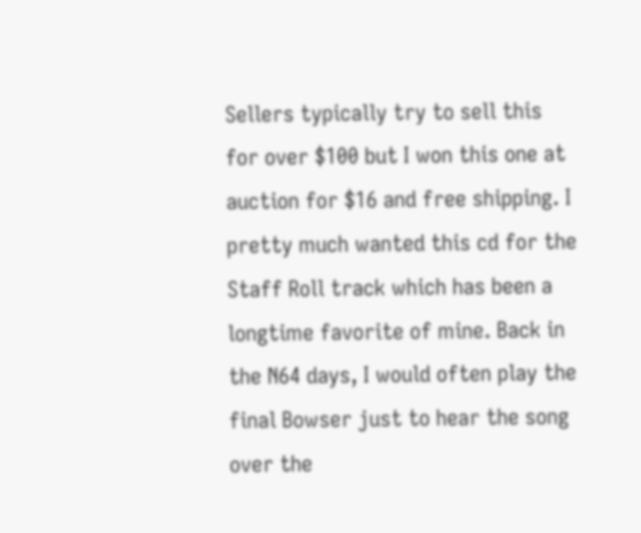Sellers typically try to sell this for over $100 but I won this one at auction for $16 and free shipping. I pretty much wanted this cd for the Staff Roll track which has been a longtime favorite of mine. Back in the N64 days, I would often play the final Bowser just to hear the song over the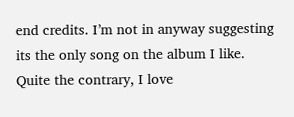end credits. I’m not in anyway suggesting its the only song on the album I like. Quite the contrary, I love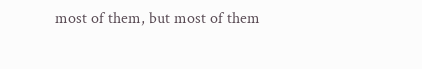most of them, but most of them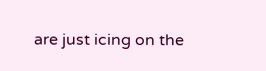are just icing on the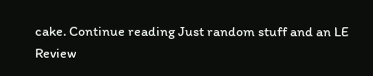cake. Continue reading Just random stuff and an LE Review